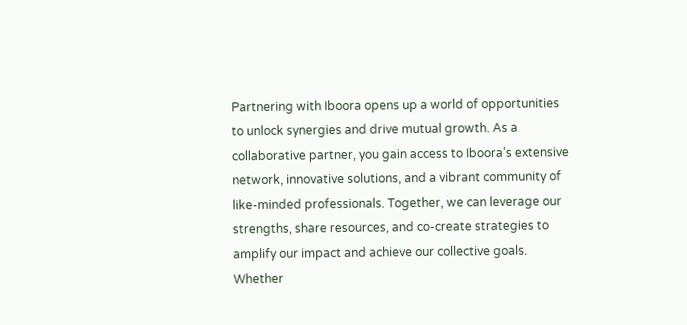Partnering with Iboora opens up a world of opportunities to unlock synergies and drive mutual growth. As a collaborative partner, you gain access to Iboora’s extensive network, innovative solutions, and a vibrant community of like-minded professionals. Together, we can leverage our strengths, share resources, and co-create strategies to amplify our impact and achieve our collective goals. Whether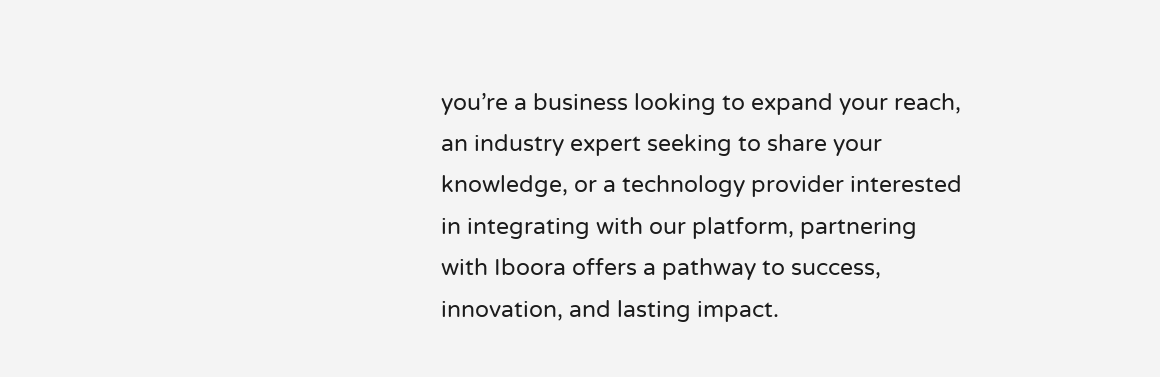you’re a business looking to expand your reach, an industry expert seeking to share your knowledge, or a technology provider interested in integrating with our platform, partnering with Iboora offers a pathway to success, innovation, and lasting impact.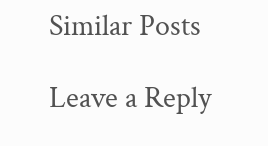Similar Posts

Leave a Reply